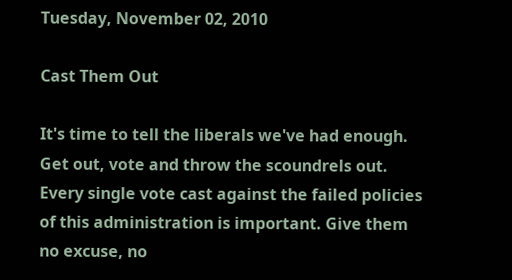Tuesday, November 02, 2010

Cast Them Out

It's time to tell the liberals we've had enough. Get out, vote and throw the scoundrels out. Every single vote cast against the failed policies of this administration is important. Give them no excuse, no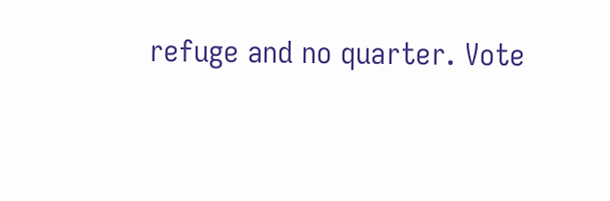refuge and no quarter. Vote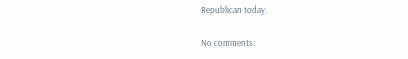Republican today.

No comments: